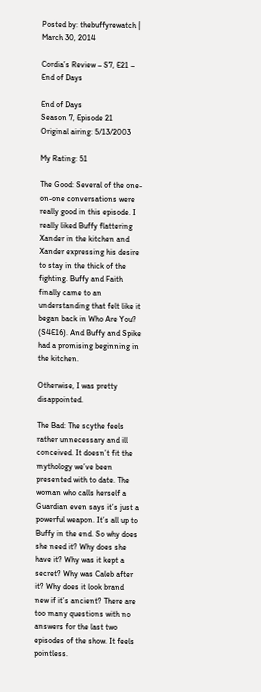Posted by: thebuffyrewatch | March 30, 2014

Cordia’s Review – S7, E21 – End of Days

End of Days
Season 7, Episode 21
Original airing: 5/13/2003

My Rating: 51

The Good: Several of the one-on-one conversations were really good in this episode. I really liked Buffy flattering Xander in the kitchen and Xander expressing his desire to stay in the thick of the fighting. Buffy and Faith finally came to an understanding that felt like it began back in Who Are You? (S4E16). And Buffy and Spike had a promising beginning in the kitchen.

Otherwise, I was pretty disappointed.

The Bad: The scythe feels rather unnecessary and ill conceived. It doesn’t fit the mythology we’ve been presented with to date. The woman who calls herself a Guardian even says it’s just a powerful weapon. It’s all up to Buffy in the end. So why does she need it? Why does she have it? Why was it kept a secret? Why was Caleb after it? Why does it look brand new if it’s ancient? There are too many questions with no answers for the last two episodes of the show. It feels pointless.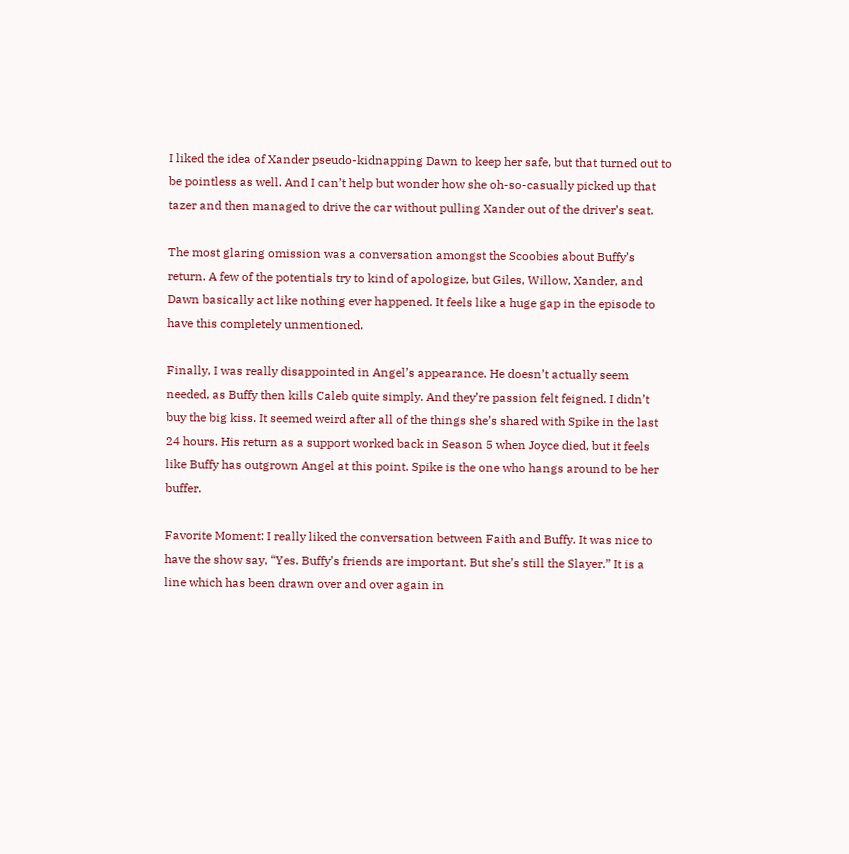I liked the idea of Xander pseudo-kidnapping Dawn to keep her safe, but that turned out to be pointless as well. And I can’t help but wonder how she oh-so-casually picked up that tazer and then managed to drive the car without pulling Xander out of the driver’s seat.

The most glaring omission was a conversation amongst the Scoobies about Buffy’s return. A few of the potentials try to kind of apologize, but Giles, Willow, Xander, and Dawn basically act like nothing ever happened. It feels like a huge gap in the episode to have this completely unmentioned.

Finally, I was really disappointed in Angel’s appearance. He doesn’t actually seem needed, as Buffy then kills Caleb quite simply. And they’re passion felt feigned. I didn’t buy the big kiss. It seemed weird after all of the things she’s shared with Spike in the last 24 hours. His return as a support worked back in Season 5 when Joyce died, but it feels like Buffy has outgrown Angel at this point. Spike is the one who hangs around to be her buffer.

Favorite Moment: I really liked the conversation between Faith and Buffy. It was nice to have the show say, “Yes. Buffy’s friends are important. But she’s still the Slayer.” It is a line which has been drawn over and over again in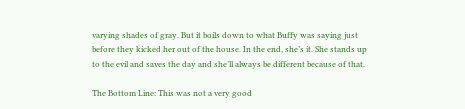varying shades of gray. But it boils down to what Buffy was saying just before they kicked her out of the house. In the end, she’s it. She stands up to the evil and saves the day and she’ll always be different because of that.

The Bottom Line: This was not a very good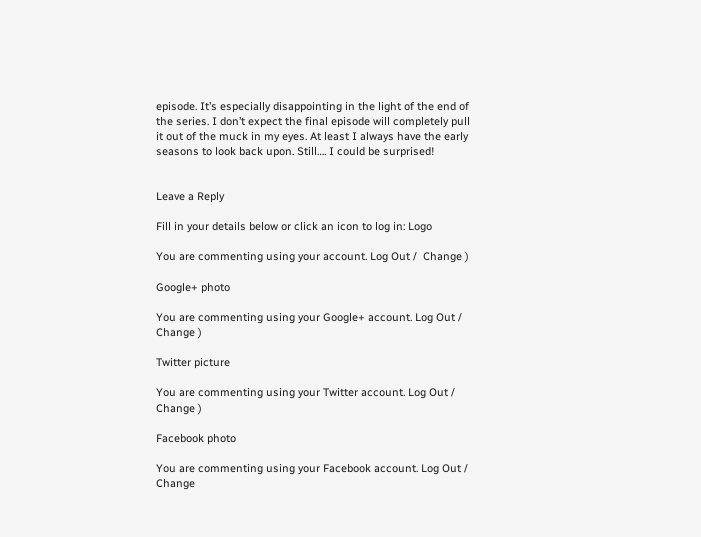episode. It’s especially disappointing in the light of the end of the series. I don’t expect the final episode will completely pull it out of the muck in my eyes. At least I always have the early seasons to look back upon. Still…. I could be surprised!


Leave a Reply

Fill in your details below or click an icon to log in: Logo

You are commenting using your account. Log Out /  Change )

Google+ photo

You are commenting using your Google+ account. Log Out /  Change )

Twitter picture

You are commenting using your Twitter account. Log Out /  Change )

Facebook photo

You are commenting using your Facebook account. Log Out /  Change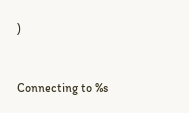)


Connecting to %s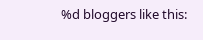%d bloggers like this: